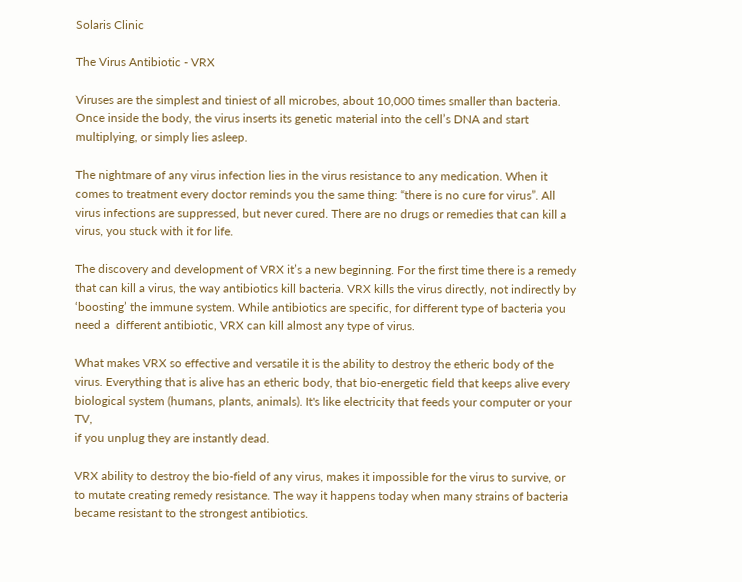Solaris Clinic

The Virus Antibiotic - VRX

Viruses are the simplest and tiniest of all microbes, about 10,000 times smaller than bacteria. Once inside the body, the virus inserts its genetic material into the cell’s DNA and start multiplying, or simply lies asleep.

The nightmare of any virus infection lies in the virus resistance to any medication. When it comes to treatment every doctor reminds you the same thing: “there is no cure for virus”. All virus infections are suppressed, but never cured. There are no drugs or remedies that can kill a virus, you stuck with it for life.

The discovery and development of VRX it’s a new beginning. For the first time there is a remedy that can kill a virus, the way antibiotics kill bacteria. VRX kills the virus directly, not indirectly by ‘boosting’ the immune system. While antibiotics are specific, for different type of bacteria you need a  different antibiotic, VRX can kill almost any type of virus.

What makes VRX so effective and versatile it is the ability to destroy the etheric body of the virus. Everything that is alive has an etheric body, that bio-energetic field that keeps alive every biological system (humans, plants, animals). It's like electricity that feeds your computer or your TV,
if you unplug they are instantly dead.

VRX ability to destroy the bio-field of any virus, makes it impossible for the virus to survive, or to mutate creating remedy resistance. The way it happens today when many strains of bacteria became resistant to the strongest antibiotics.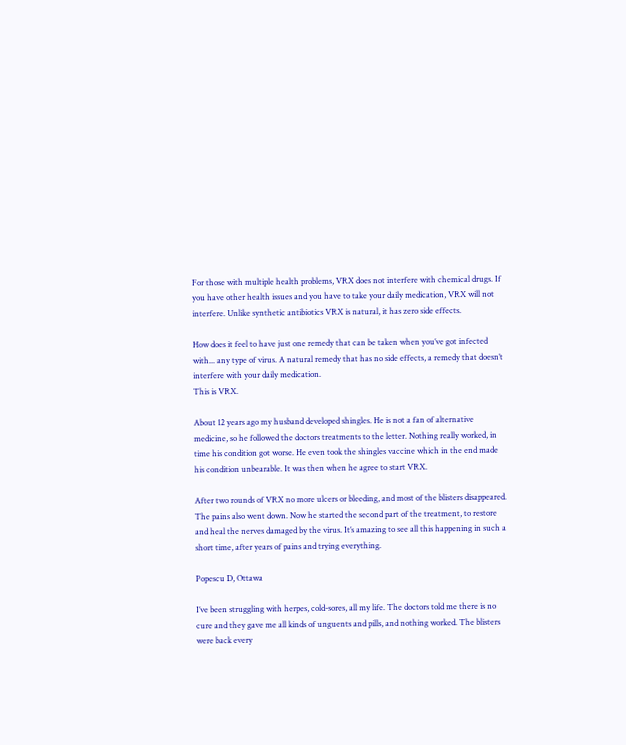For those with multiple health problems, VRX does not interfere with chemical drugs. If you have other health issues and you have to take your daily medication, VRX will not interfere. Unlike synthetic antibiotics VRX is natural, it has zero side effects.

How does it feel to have just one remedy that can be taken when you’ve got infected with... any type of virus. A natural remedy that has no side effects, a remedy that doesn’t interfere with your daily medication.
This is VRX.

About 12 years ago my husband developed shingles. He is not a fan of alternative medicine, so he followed the doctors treatments to the letter. Nothing really worked, in time his condition got worse. He even took the shingles vaccine which in the end made his condition unbearable. It was then when he agree to start VRX.

After two rounds of VRX no more ulcers or bleeding, and most of the blisters disappeared. The pains also went down. Now he started the second part of the treatment, to restore and heal the nerves damaged by the virus. It’s amazing to see all this happening in such a short time, after years of pains and trying everything.

Popescu D, Ottawa

I’ve been struggling with herpes, cold-sores, all my life. The doctors told me there is no cure and they gave me all kinds of unguents and pills, and nothing worked. The blisters were back every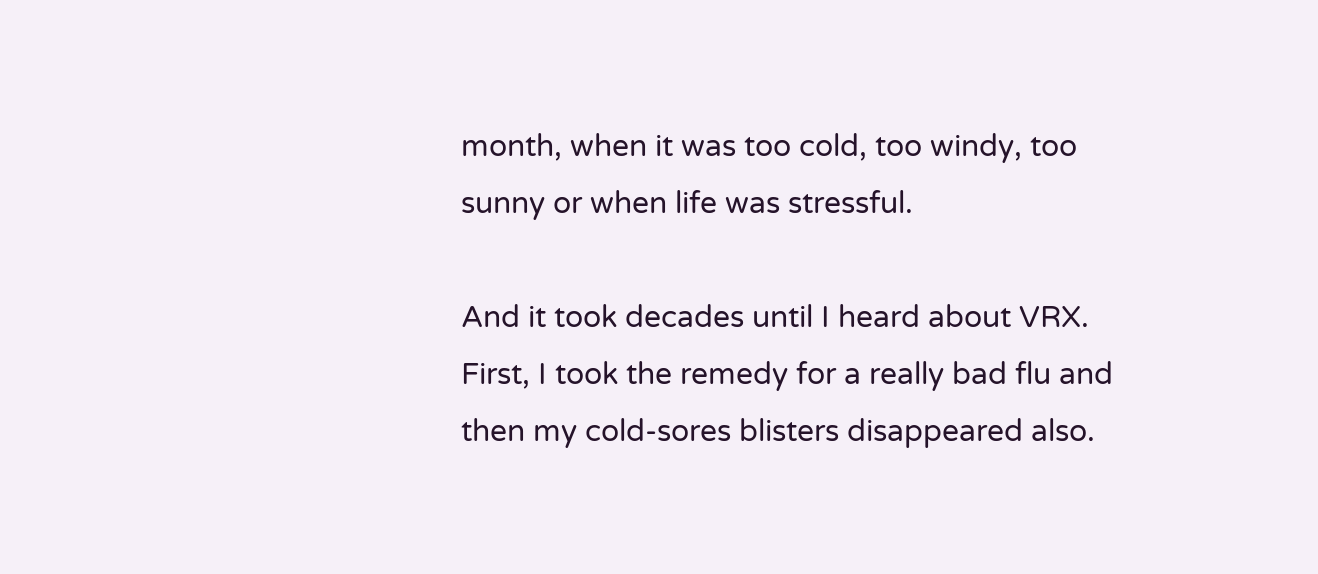month, when it was too cold, too windy, too sunny or when life was stressful.

And it took decades until I heard about VRX. First, I took the remedy for a really bad flu and then my cold-sores blisters disappeared also.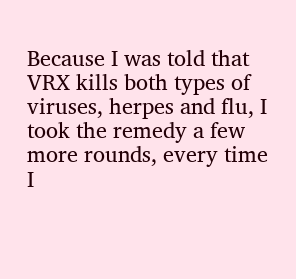Because I was told that VRX kills both types of viruses, herpes and flu, I took the remedy a few more rounds, every time I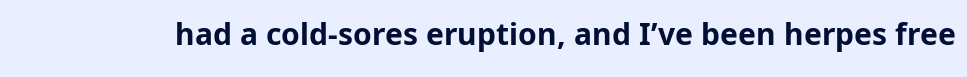had a cold-sores eruption, and I’ve been herpes free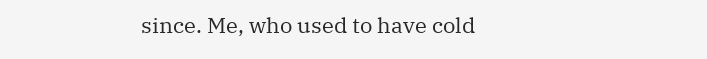since. Me, who used to have cold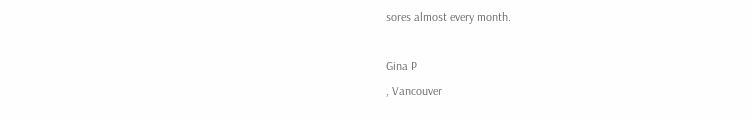sores almost every month.

Gina P
, Vancouver